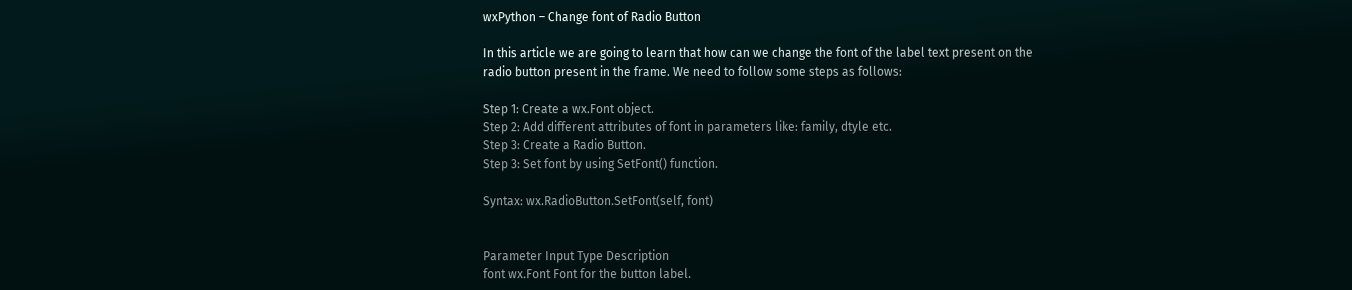wxPython – Change font of Radio Button

In this article we are going to learn that how can we change the font of the label text present on the radio button present in the frame. We need to follow some steps as follows:

Step 1: Create a wx.Font object.
Step 2: Add different attributes of font in parameters like: family, dtyle etc.
Step 3: Create a Radio Button.
Step 3: Set font by using SetFont() function.

Syntax: wx.RadioButton.SetFont(self, font)


Parameter Input Type Description
font wx.Font Font for the button label.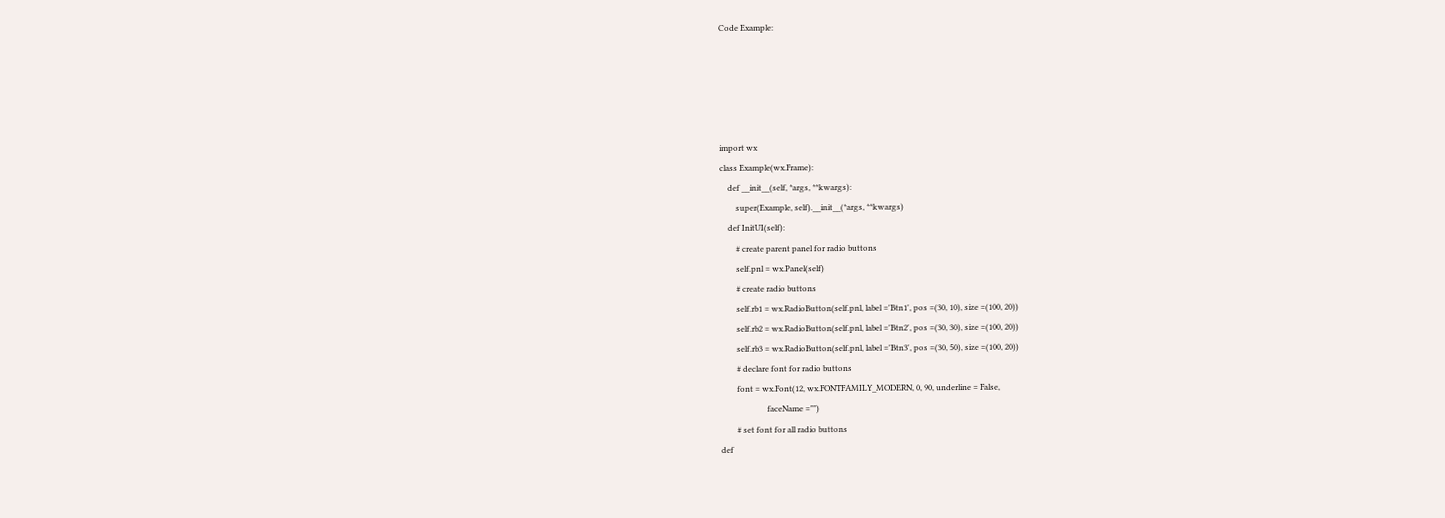Code Example:





import wx
class Example(wx.Frame):
    def __init__(self, *args, **kwargs):
        super(Example, self).__init__(*args, **kwargs)
    def InitUI(self):
        # create parent panel for radio buttons
        self.pnl = wx.Panel(self)
        # create radio buttons
        self.rb1 = wx.RadioButton(self.pnl, label ='Btn1', pos =(30, 10), size =(100, 20))
        self.rb2 = wx.RadioButton(self.pnl, label ='Btn2', pos =(30, 30), size =(100, 20))
        self.rb3 = wx.RadioButton(self.pnl, label ='Btn3', pos =(30, 50), size =(100, 20))
        # declare font for radio buttons
        font = wx.Font(12, wx.FONTFAMILY_MODERN, 0, 90, underline = False,
                       faceName ="")
        # set font for all radio buttons
def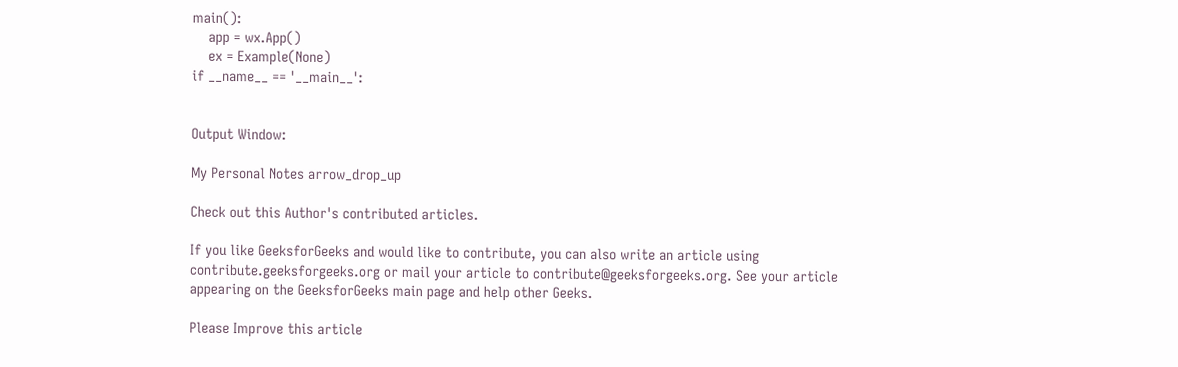main():
    app = wx.App()
    ex = Example(None)
if __name__ == '__main__':


Output Window:

My Personal Notes arrow_drop_up

Check out this Author's contributed articles.

If you like GeeksforGeeks and would like to contribute, you can also write an article using contribute.geeksforgeeks.org or mail your article to contribute@geeksforgeeks.org. See your article appearing on the GeeksforGeeks main page and help other Geeks.

Please Improve this article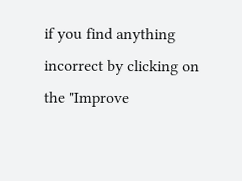if you find anything incorrect by clicking on the "Improve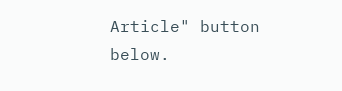Article" button below.